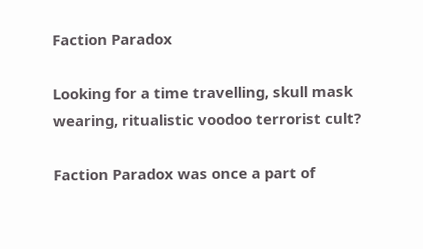Faction Paradox

Looking for a time travelling, skull mask wearing, ritualistic voodoo terrorist cult?

Faction Paradox was once a part of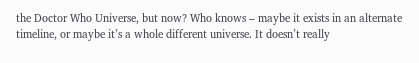the Doctor Who Universe, but now? Who knows – maybe it exists in an alternate timeline, or maybe it’s a whole different universe. It doesn’t really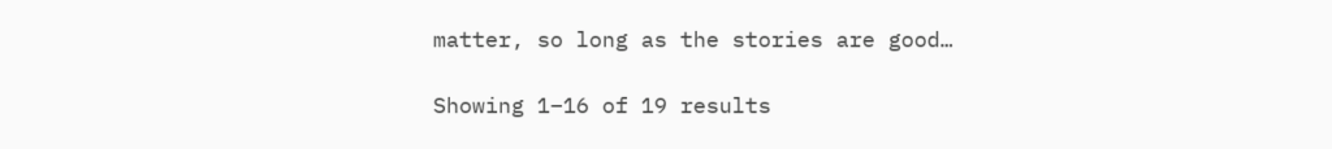matter, so long as the stories are good…

Showing 1–16 of 19 results